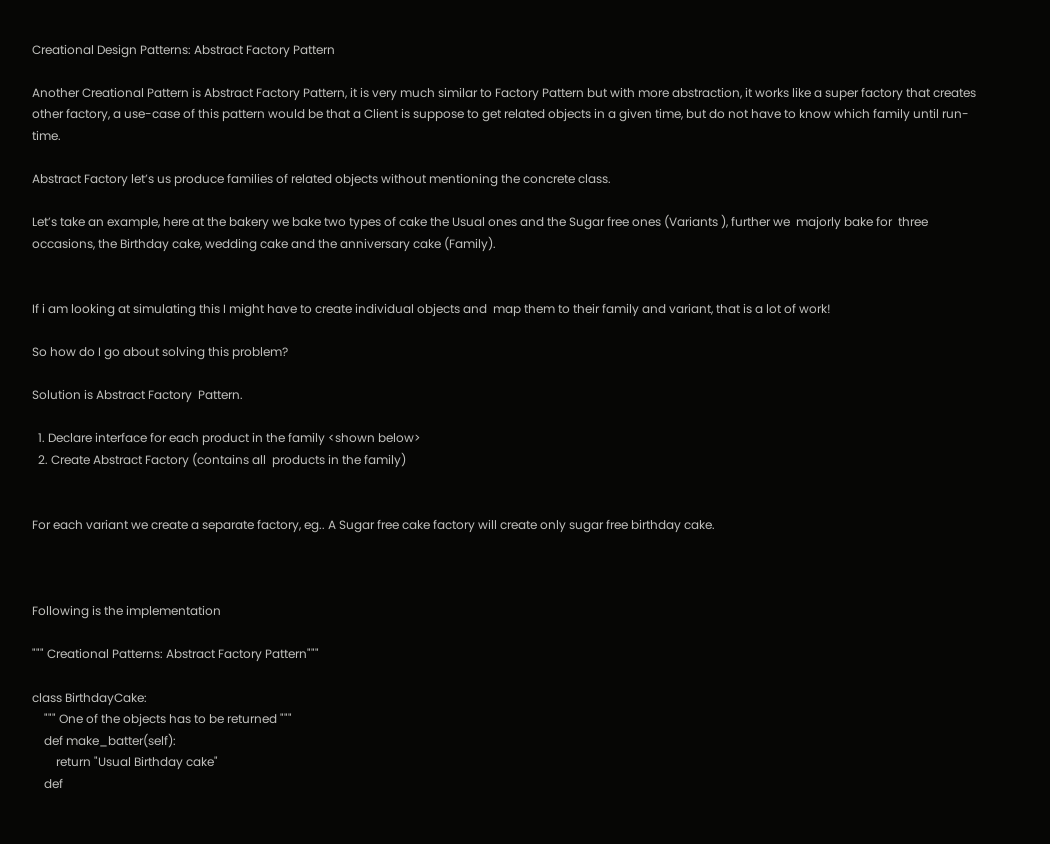Creational Design Patterns: Abstract Factory Pattern

Another Creational Pattern is Abstract Factory Pattern, it is very much similar to Factory Pattern but with more abstraction, it works like a super factory that creates other factory, a use-case of this pattern would be that a Client is suppose to get related objects in a given time, but do not have to know which family until run-time.

Abstract Factory let’s us produce families of related objects without mentioning the concrete class.

Let’s take an example, here at the bakery we bake two types of cake the Usual ones and the Sugar free ones (Variants ), further we  majorly bake for  three occasions, the Birthday cake, wedding cake and the anniversary cake (Family).


If i am looking at simulating this I might have to create individual objects and  map them to their family and variant, that is a lot of work!

So how do I go about solving this problem?

Solution is Abstract Factory  Pattern.

  1. Declare interface for each product in the family <shown below>
  2. Create Abstract Factory (contains all  products in the family)


For each variant we create a separate factory, eg.. A Sugar free cake factory will create only sugar free birthday cake.



Following is the implementation

""" Creational Patterns: Abstract Factory Pattern"""

class BirthdayCake:
    """ One of the objects has to be returned """
    def make_batter(self):
        return "Usual Birthday cake"
    def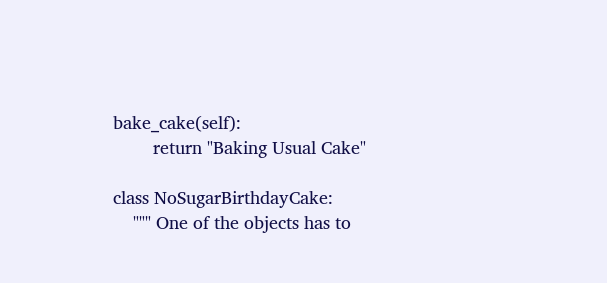bake_cake(self):
        return "Baking Usual Cake"

class NoSugarBirthdayCake:
    """ One of the objects has to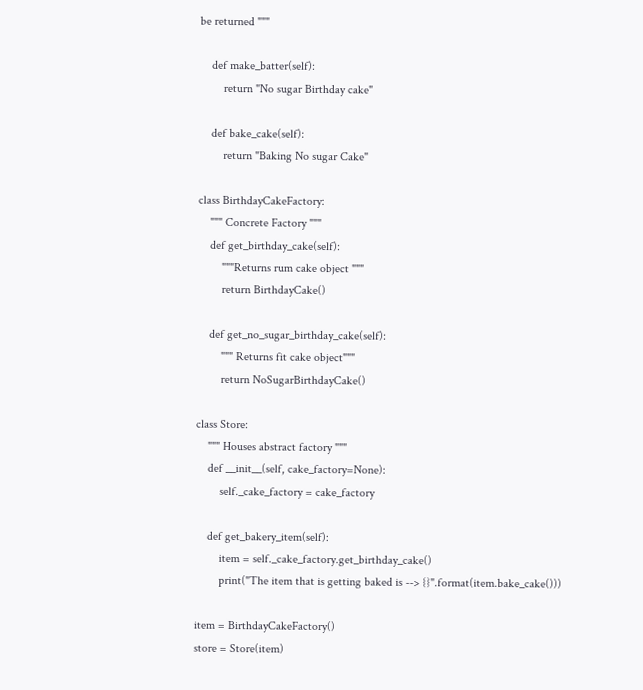be returned """

    def make_batter(self):
        return "No sugar Birthday cake"

    def bake_cake(self):
        return "Baking No sugar Cake"

class BirthdayCakeFactory:
    """ Concrete Factory """
    def get_birthday_cake(self):
        """Returns rum cake object """
        return BirthdayCake()

    def get_no_sugar_birthday_cake(self):
        """ Returns fit cake object"""
        return NoSugarBirthdayCake()

class Store:
    """ Houses abstract factory """
    def __init__(self, cake_factory=None):
        self._cake_factory = cake_factory

    def get_bakery_item(self):
        item = self._cake_factory.get_birthday_cake()
        print("The item that is getting baked is --> {}".format(item.bake_cake()))

item = BirthdayCakeFactory()
store = Store(item)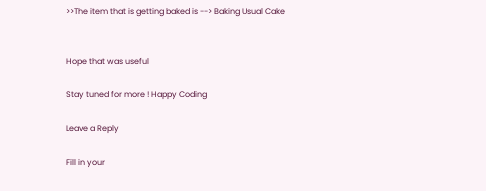>>The item that is getting baked is --> Baking Usual Cake


Hope that was useful

Stay tuned for more ! Happy Coding

Leave a Reply

Fill in your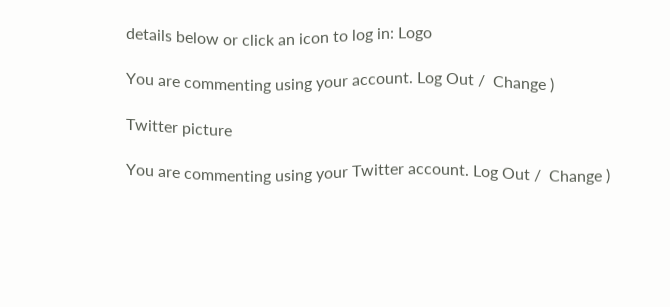details below or click an icon to log in: Logo

You are commenting using your account. Log Out /  Change )

Twitter picture

You are commenting using your Twitter account. Log Out /  Change )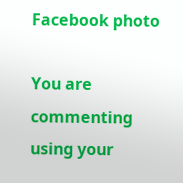Facebook photo

You are commenting using your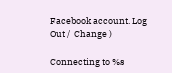Facebook account. Log Out /  Change )

Connecting to %s